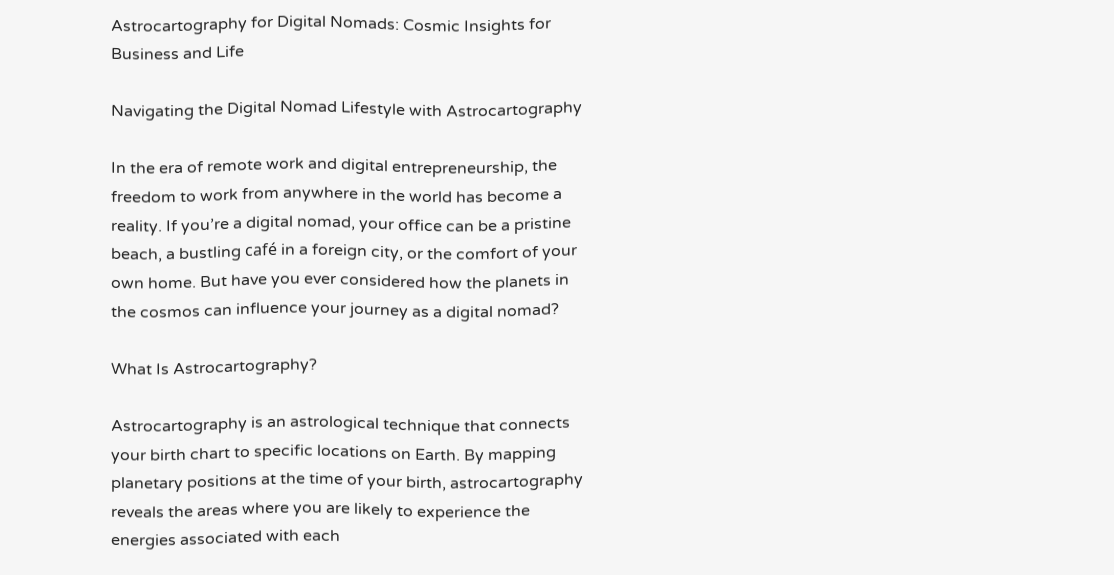Astrocartography for Digital Nomads: Cosmic Insights for Business and Life

Navigating the Digital Nomad Lifestyle with Astrocartography

In the era of remote work and digital entrepreneurship, the freedom to work from anywhere in the world has become a reality. If you’re a digital nomad, your office can be a pristine beach, a bustling café in a foreign city, or the comfort of your own home. But have you ever considered how the planets in the cosmos can influence your journey as a digital nomad?

What Is Astrocartography?

Astrocartography is an astrological technique that connects your birth chart to specific locations on Earth. By mapping planetary positions at the time of your birth, astrocartography reveals the areas where you are likely to experience the energies associated with each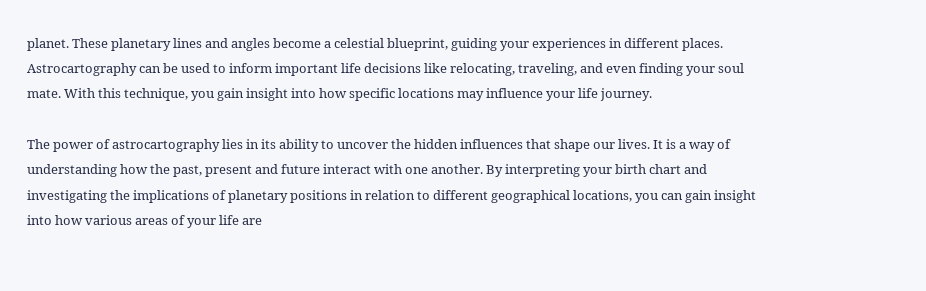planet. These planetary lines and angles become a celestial blueprint, guiding your experiences in different places. Astrocartography can be used to inform important life decisions like relocating, traveling, and even finding your soul mate. With this technique, you gain insight into how specific locations may influence your life journey.

The power of astrocartography lies in its ability to uncover the hidden influences that shape our lives. It is a way of understanding how the past, present and future interact with one another. By interpreting your birth chart and investigating the implications of planetary positions in relation to different geographical locations, you can gain insight into how various areas of your life are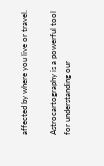affected by where you live or travel.

Astrocartography is a powerful tool for understanding our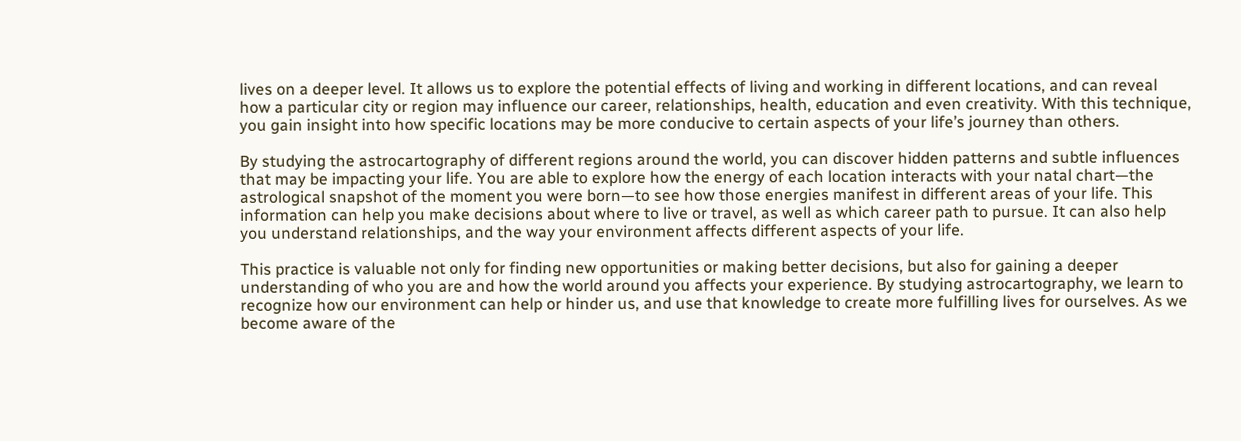lives on a deeper level. It allows us to explore the potential effects of living and working in different locations, and can reveal how a particular city or region may influence our career, relationships, health, education and even creativity. With this technique, you gain insight into how specific locations may be more conducive to certain aspects of your life’s journey than others.

By studying the astrocartography of different regions around the world, you can discover hidden patterns and subtle influences that may be impacting your life. You are able to explore how the energy of each location interacts with your natal chart—the astrological snapshot of the moment you were born—to see how those energies manifest in different areas of your life. This information can help you make decisions about where to live or travel, as well as which career path to pursue. It can also help you understand relationships, and the way your environment affects different aspects of your life.

This practice is valuable not only for finding new opportunities or making better decisions, but also for gaining a deeper understanding of who you are and how the world around you affects your experience. By studying astrocartography, we learn to recognize how our environment can help or hinder us, and use that knowledge to create more fulfilling lives for ourselves. As we become aware of the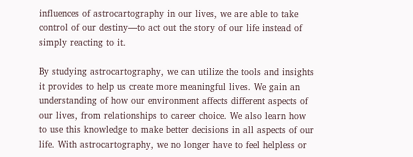influences of astrocartography in our lives, we are able to take control of our destiny—to act out the story of our life instead of simply reacting to it.

By studying astrocartography, we can utilize the tools and insights it provides to help us create more meaningful lives. We gain an understanding of how our environment affects different aspects of our lives, from relationships to career choice. We also learn how to use this knowledge to make better decisions in all aspects of our life. With astrocartography, we no longer have to feel helpless or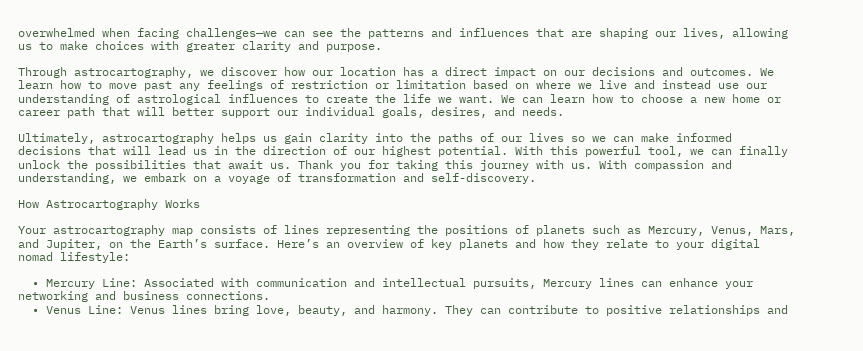overwhelmed when facing challenges—we can see the patterns and influences that are shaping our lives, allowing us to make choices with greater clarity and purpose.

Through astrocartography, we discover how our location has a direct impact on our decisions and outcomes. We learn how to move past any feelings of restriction or limitation based on where we live and instead use our understanding of astrological influences to create the life we want. We can learn how to choose a new home or career path that will better support our individual goals, desires, and needs.

Ultimately, astrocartography helps us gain clarity into the paths of our lives so we can make informed decisions that will lead us in the direction of our highest potential. With this powerful tool, we can finally unlock the possibilities that await us. Thank you for taking this journey with us. With compassion and understanding, we embark on a voyage of transformation and self-discovery.

How Astrocartography Works

Your astrocartography map consists of lines representing the positions of planets such as Mercury, Venus, Mars, and Jupiter, on the Earth’s surface. Here’s an overview of key planets and how they relate to your digital nomad lifestyle:

  • Mercury Line: Associated with communication and intellectual pursuits, Mercury lines can enhance your networking and business connections.
  • Venus Line: Venus lines bring love, beauty, and harmony. They can contribute to positive relationships and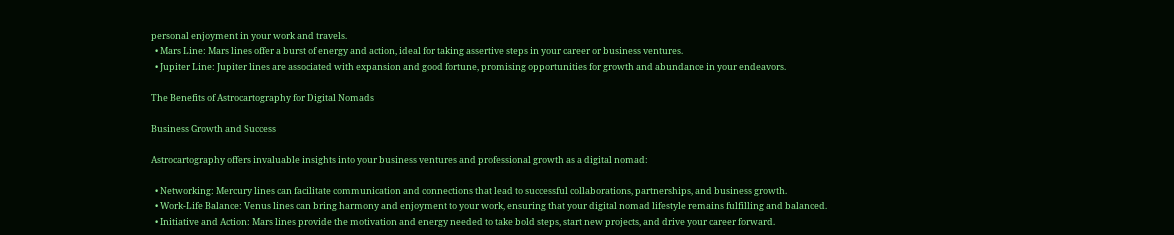personal enjoyment in your work and travels.
  • Mars Line: Mars lines offer a burst of energy and action, ideal for taking assertive steps in your career or business ventures.
  • Jupiter Line: Jupiter lines are associated with expansion and good fortune, promising opportunities for growth and abundance in your endeavors.

The Benefits of Astrocartography for Digital Nomads

Business Growth and Success

Astrocartography offers invaluable insights into your business ventures and professional growth as a digital nomad:

  • Networking: Mercury lines can facilitate communication and connections that lead to successful collaborations, partnerships, and business growth.
  • Work-Life Balance: Venus lines can bring harmony and enjoyment to your work, ensuring that your digital nomad lifestyle remains fulfilling and balanced.
  • Initiative and Action: Mars lines provide the motivation and energy needed to take bold steps, start new projects, and drive your career forward.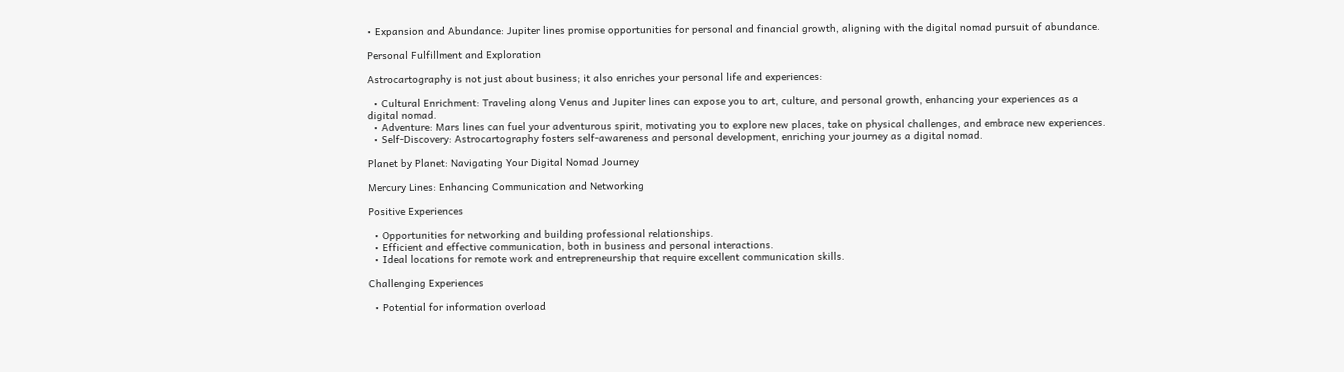• Expansion and Abundance: Jupiter lines promise opportunities for personal and financial growth, aligning with the digital nomad pursuit of abundance.

Personal Fulfillment and Exploration

Astrocartography is not just about business; it also enriches your personal life and experiences:

  • Cultural Enrichment: Traveling along Venus and Jupiter lines can expose you to art, culture, and personal growth, enhancing your experiences as a digital nomad.
  • Adventure: Mars lines can fuel your adventurous spirit, motivating you to explore new places, take on physical challenges, and embrace new experiences.
  • Self-Discovery: Astrocartography fosters self-awareness and personal development, enriching your journey as a digital nomad.

Planet by Planet: Navigating Your Digital Nomad Journey

Mercury Lines: Enhancing Communication and Networking

Positive Experiences

  • Opportunities for networking and building professional relationships.
  • Efficient and effective communication, both in business and personal interactions.
  • Ideal locations for remote work and entrepreneurship that require excellent communication skills.

Challenging Experiences

  • Potential for information overload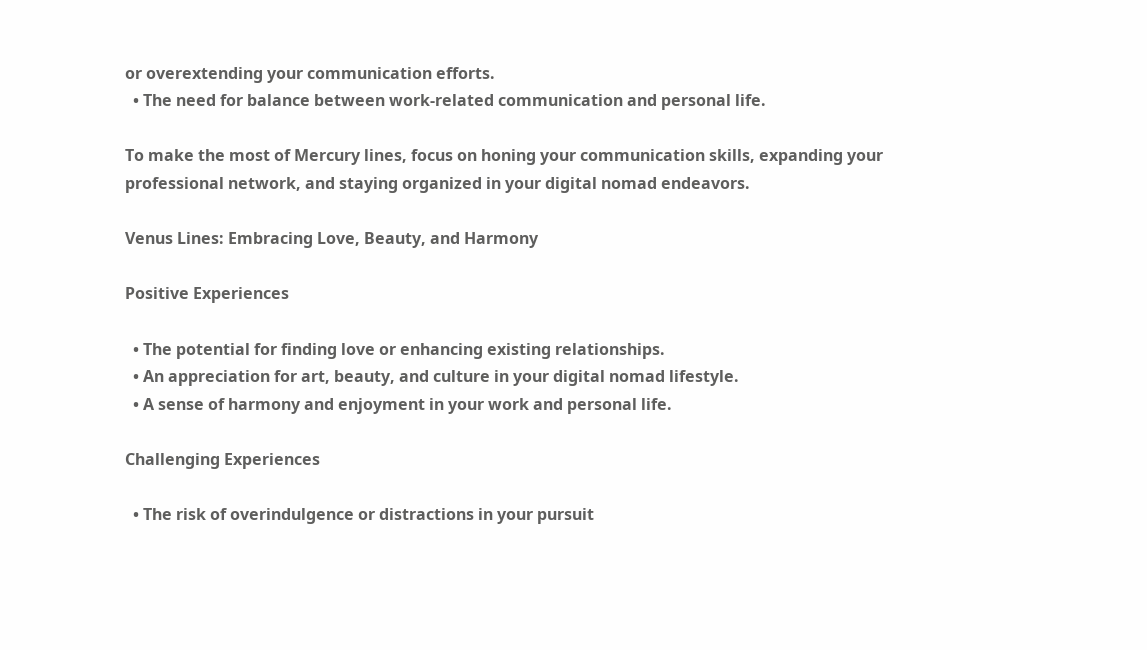or overextending your communication efforts.
  • The need for balance between work-related communication and personal life.

To make the most of Mercury lines, focus on honing your communication skills, expanding your professional network, and staying organized in your digital nomad endeavors.

Venus Lines: Embracing Love, Beauty, and Harmony

Positive Experiences

  • The potential for finding love or enhancing existing relationships.
  • An appreciation for art, beauty, and culture in your digital nomad lifestyle.
  • A sense of harmony and enjoyment in your work and personal life.

Challenging Experiences

  • The risk of overindulgence or distractions in your pursuit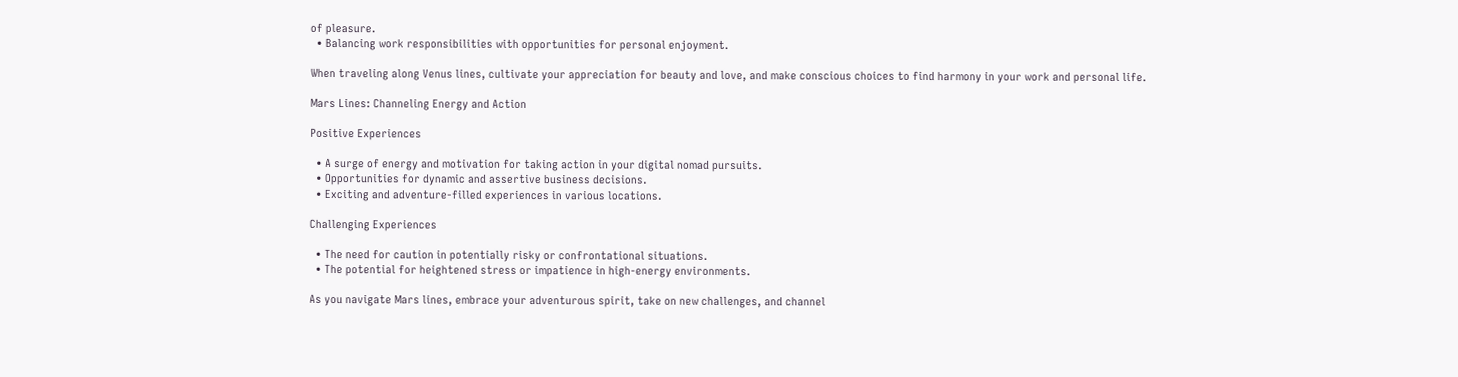of pleasure.
  • Balancing work responsibilities with opportunities for personal enjoyment.

When traveling along Venus lines, cultivate your appreciation for beauty and love, and make conscious choices to find harmony in your work and personal life.

Mars Lines: Channeling Energy and Action

Positive Experiences

  • A surge of energy and motivation for taking action in your digital nomad pursuits.
  • Opportunities for dynamic and assertive business decisions.
  • Exciting and adventure-filled experiences in various locations.

Challenging Experiences

  • The need for caution in potentially risky or confrontational situations.
  • The potential for heightened stress or impatience in high-energy environments.

As you navigate Mars lines, embrace your adventurous spirit, take on new challenges, and channel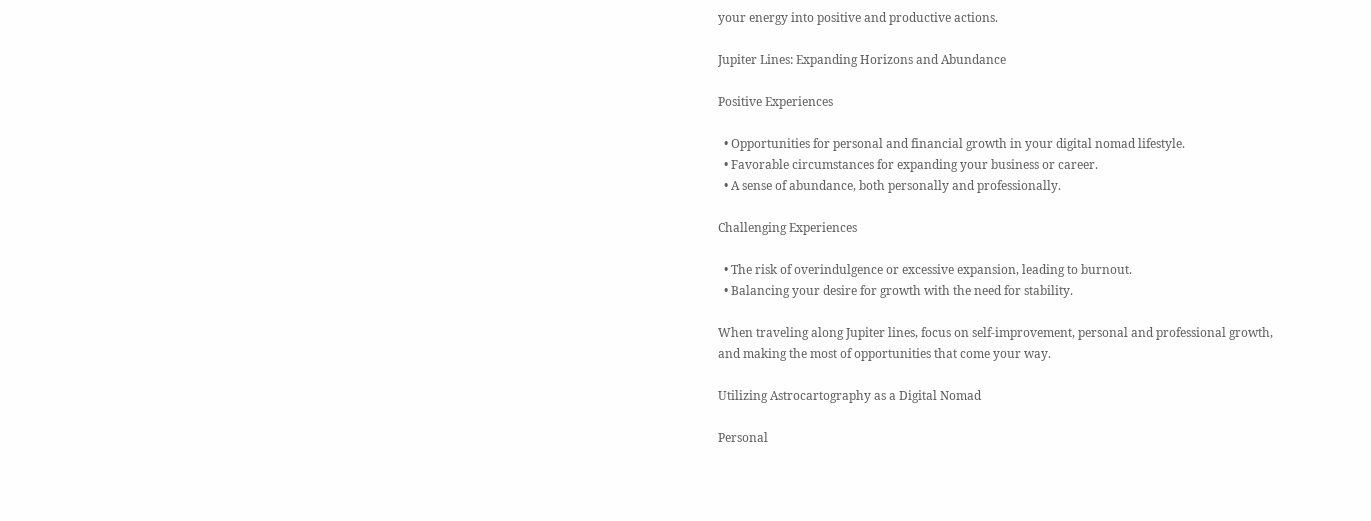your energy into positive and productive actions.

Jupiter Lines: Expanding Horizons and Abundance

Positive Experiences

  • Opportunities for personal and financial growth in your digital nomad lifestyle.
  • Favorable circumstances for expanding your business or career.
  • A sense of abundance, both personally and professionally.

Challenging Experiences

  • The risk of overindulgence or excessive expansion, leading to burnout.
  • Balancing your desire for growth with the need for stability.

When traveling along Jupiter lines, focus on self-improvement, personal and professional growth, and making the most of opportunities that come your way.

Utilizing Astrocartography as a Digital Nomad

Personal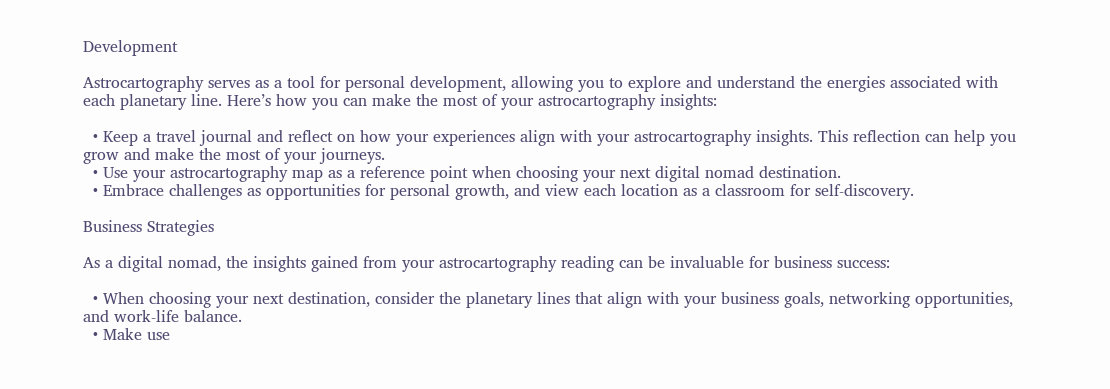Development

Astrocartography serves as a tool for personal development, allowing you to explore and understand the energies associated with each planetary line. Here’s how you can make the most of your astrocartography insights:

  • Keep a travel journal and reflect on how your experiences align with your astrocartography insights. This reflection can help you grow and make the most of your journeys.
  • Use your astrocartography map as a reference point when choosing your next digital nomad destination.
  • Embrace challenges as opportunities for personal growth, and view each location as a classroom for self-discovery.

Business Strategies

As a digital nomad, the insights gained from your astrocartography reading can be invaluable for business success:

  • When choosing your next destination, consider the planetary lines that align with your business goals, networking opportunities, and work-life balance.
  • Make use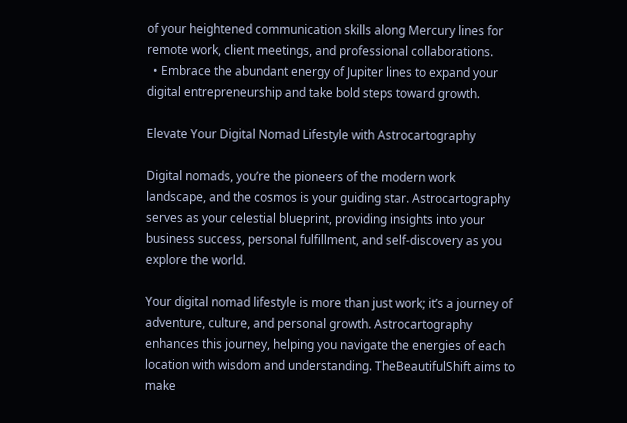of your heightened communication skills along Mercury lines for remote work, client meetings, and professional collaborations.
  • Embrace the abundant energy of Jupiter lines to expand your digital entrepreneurship and take bold steps toward growth.

Elevate Your Digital Nomad Lifestyle with Astrocartography

Digital nomads, you’re the pioneers of the modern work landscape, and the cosmos is your guiding star. Astrocartography serves as your celestial blueprint, providing insights into your business success, personal fulfillment, and self-discovery as you explore the world.

Your digital nomad lifestyle is more than just work; it’s a journey of adventure, culture, and personal growth. Astrocartography enhances this journey, helping you navigate the energies of each location with wisdom and understanding. TheBeautifulShift aims to make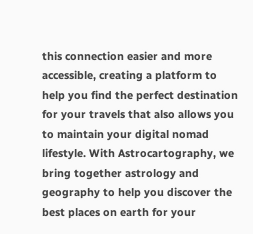this connection easier and more accessible, creating a platform to help you find the perfect destination for your travels that also allows you to maintain your digital nomad lifestyle. With Astrocartography, we bring together astrology and geography to help you discover the best places on earth for your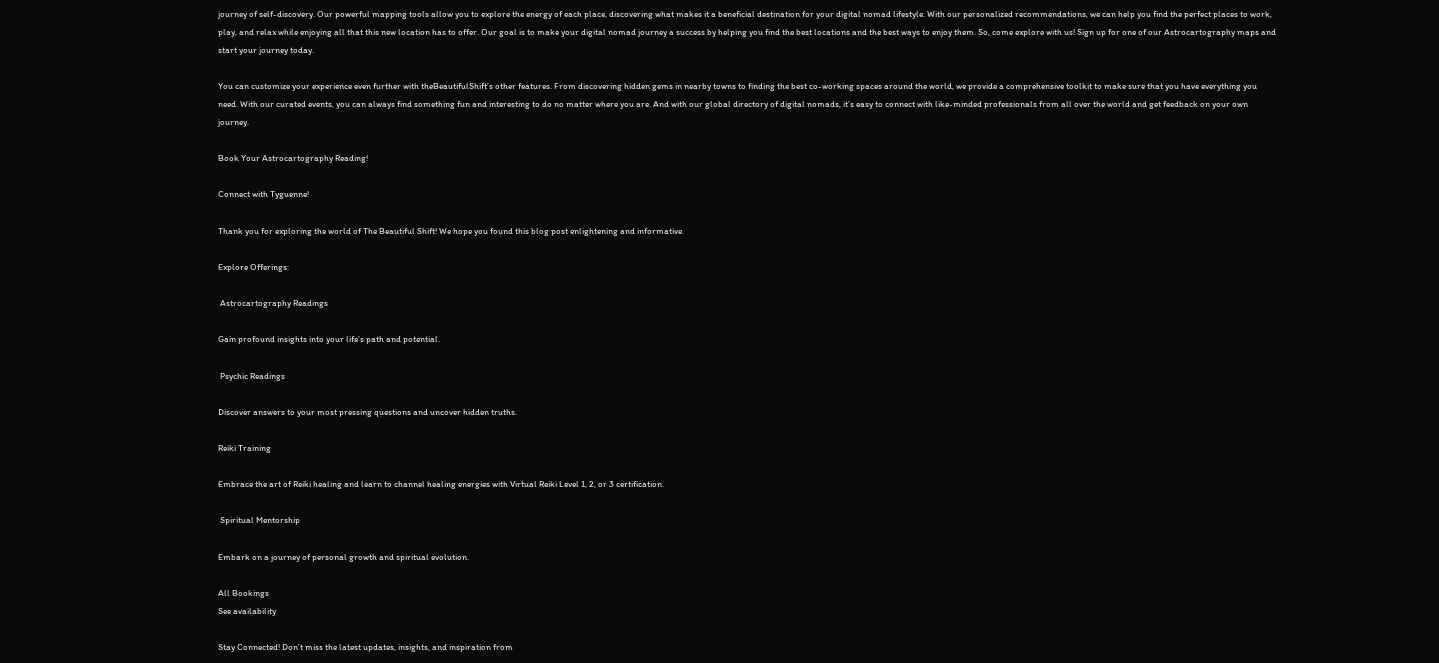journey of self-discovery. Our powerful mapping tools allow you to explore the energy of each place, discovering what makes it a beneficial destination for your digital nomad lifestyle. With our personalized recommendations, we can help you find the perfect places to work, play, and relax while enjoying all that this new location has to offer. Our goal is to make your digital nomad journey a success by helping you find the best locations and the best ways to enjoy them. So, come explore with us! Sign up for one of our Astrocartography maps and start your journey today.

You can customize your experience even further with theBeautifulShift’s other features. From discovering hidden gems in nearby towns to finding the best co-working spaces around the world, we provide a comprehensive toolkit to make sure that you have everything you need. With our curated events, you can always find something fun and interesting to do no matter where you are. And with our global directory of digital nomads, it’s easy to connect with like-minded professionals from all over the world and get feedback on your own journey.

Book Your Astrocartography Reading!

Connect with Tyguenne!

Thank you for exploring the world of The Beautiful Shift! We hope you found this blog post enlightening and informative.

Explore Offerings:

 Astrocartography Readings

Gain profound insights into your life’s path and potential.

 Psychic Readings

Discover answers to your most pressing questions and uncover hidden truths.

Reiki Training

Embrace the art of Reiki healing and learn to channel healing energies with Virtual Reiki Level 1, 2, or 3 certification.

 Spiritual Mentorship

Embark on a journey of personal growth and spiritual evolution.

All Bookings
See availability

Stay Connected! Don’t miss the latest updates, insights, and inspiration from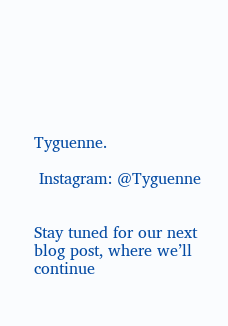Tyguenne.

 Instagram: @Tyguenne


Stay tuned for our next blog post, where we’ll continue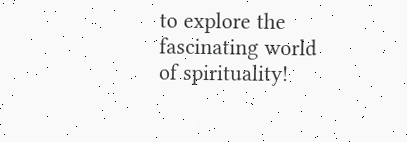to explore the fascinating world of spirituality!